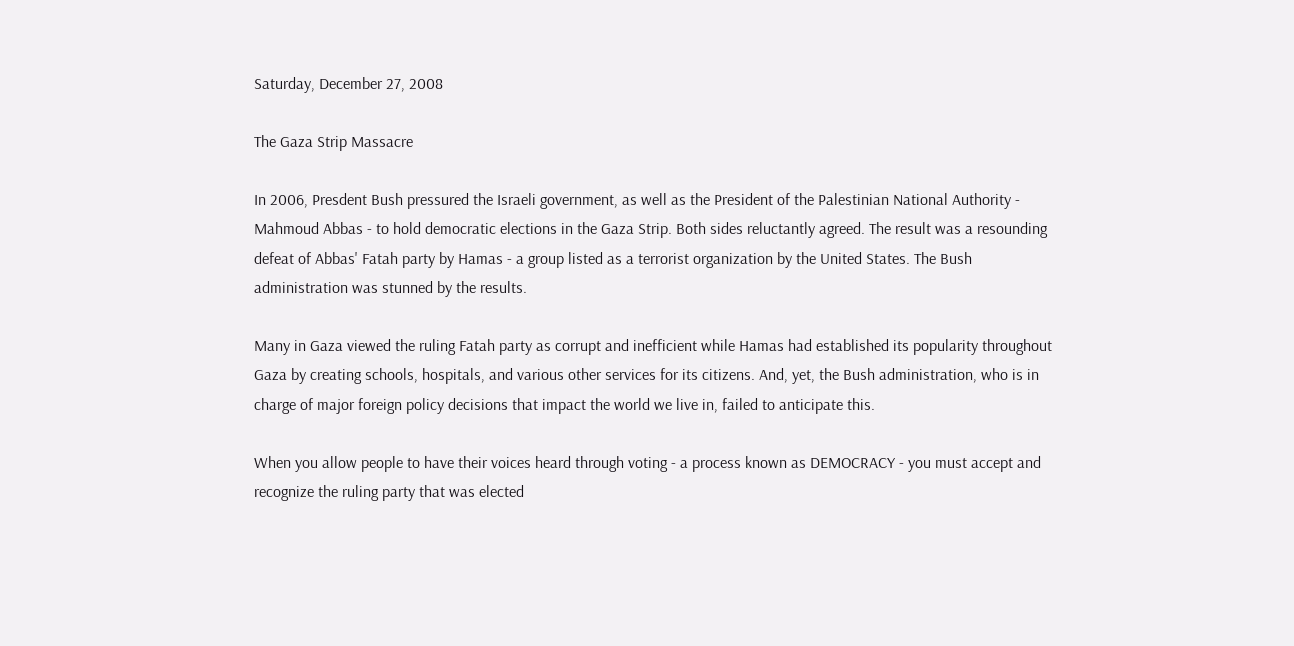Saturday, December 27, 2008

The Gaza Strip Massacre

In 2006, Presdent Bush pressured the Israeli government, as well as the President of the Palestinian National Authority - Mahmoud Abbas - to hold democratic elections in the Gaza Strip. Both sides reluctantly agreed. The result was a resounding defeat of Abbas' Fatah party by Hamas - a group listed as a terrorist organization by the United States. The Bush administration was stunned by the results.

Many in Gaza viewed the ruling Fatah party as corrupt and inefficient while Hamas had established its popularity throughout Gaza by creating schools, hospitals, and various other services for its citizens. And, yet, the Bush administration, who is in charge of major foreign policy decisions that impact the world we live in, failed to anticipate this.

When you allow people to have their voices heard through voting - a process known as DEMOCRACY - you must accept and recognize the ruling party that was elected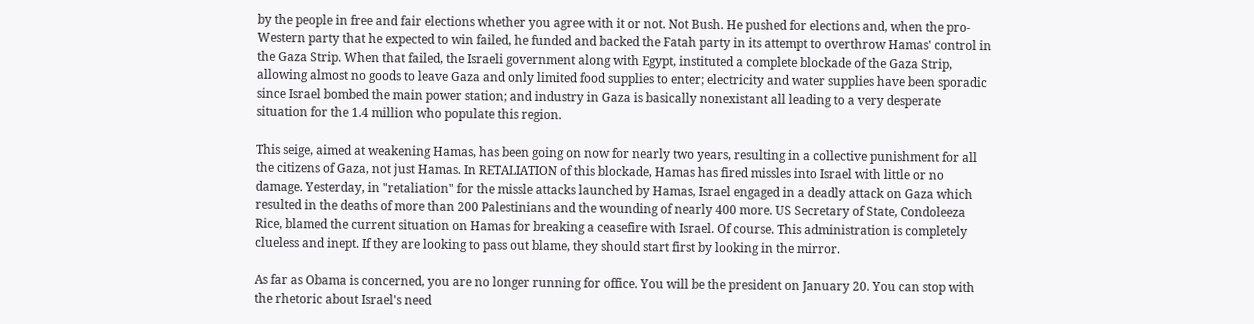by the people in free and fair elections whether you agree with it or not. Not Bush. He pushed for elections and, when the pro-Western party that he expected to win failed, he funded and backed the Fatah party in its attempt to overthrow Hamas' control in the Gaza Strip. When that failed, the Israeli government along with Egypt, instituted a complete blockade of the Gaza Strip, allowing almost no goods to leave Gaza and only limited food supplies to enter; electricity and water supplies have been sporadic since Israel bombed the main power station; and industry in Gaza is basically nonexistant all leading to a very desperate situation for the 1.4 million who populate this region.

This seige, aimed at weakening Hamas, has been going on now for nearly two years, resulting in a collective punishment for all the citizens of Gaza, not just Hamas. In RETALIATION of this blockade, Hamas has fired missles into Israel with little or no damage. Yesterday, in "retaliation" for the missle attacks launched by Hamas, Israel engaged in a deadly attack on Gaza which resulted in the deaths of more than 200 Palestinians and the wounding of nearly 400 more. US Secretary of State, Condoleeza Rice, blamed the current situation on Hamas for breaking a ceasefire with Israel. Of course. This administration is completely clueless and inept. If they are looking to pass out blame, they should start first by looking in the mirror.

As far as Obama is concerned, you are no longer running for office. You will be the president on January 20. You can stop with the rhetoric about Israel's need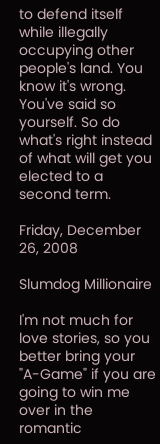to defend itself while illegally occupying other people's land. You know it's wrong. You've said so yourself. So do what's right instead of what will get you elected to a second term.

Friday, December 26, 2008

Slumdog Millionaire

I'm not much for love stories, so you better bring your "A-Game" if you are going to win me over in the romantic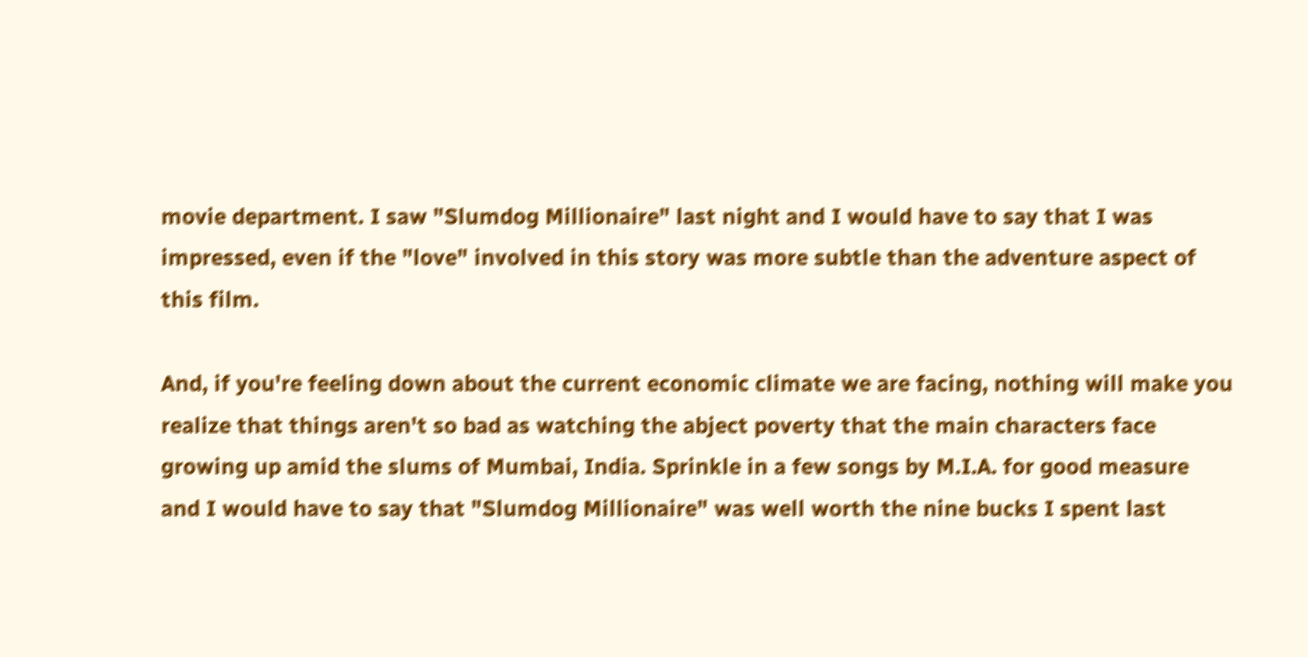movie department. I saw "Slumdog Millionaire" last night and I would have to say that I was impressed, even if the "love" involved in this story was more subtle than the adventure aspect of this film.

And, if you're feeling down about the current economic climate we are facing, nothing will make you realize that things aren't so bad as watching the abject poverty that the main characters face growing up amid the slums of Mumbai, India. Sprinkle in a few songs by M.I.A. for good measure and I would have to say that "Slumdog Millionaire" was well worth the nine bucks I spent last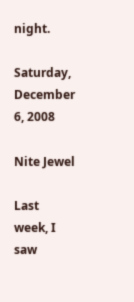night.

Saturday, December 6, 2008

Nite Jewel

Last week, I saw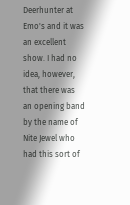Deerhunter at Emo's and it was an excellent show. I had no idea, however, that there was an opening band by the name of Nite Jewel who had this sort of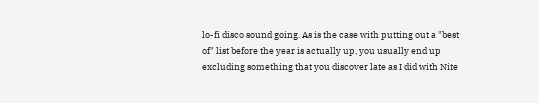lo-fi disco sound going. As is the case with putting out a "best of" list before the year is actually up, you usually end up excluding something that you discover late as I did with Nite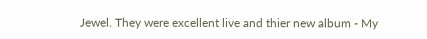Jewel. They were excellent live and thier new album - My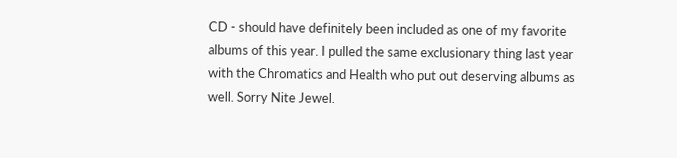CD - should have definitely been included as one of my favorite albums of this year. I pulled the same exclusionary thing last year with the Chromatics and Health who put out deserving albums as well. Sorry Nite Jewel.